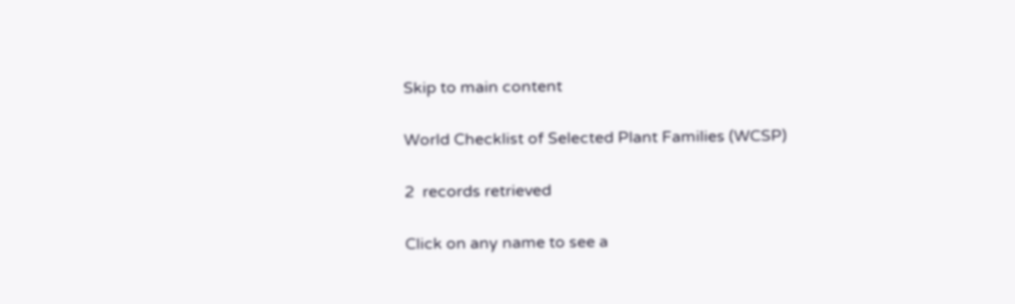Skip to main content

World Checklist of Selected Plant Families (WCSP)

2  records retrieved

Click on any name to see a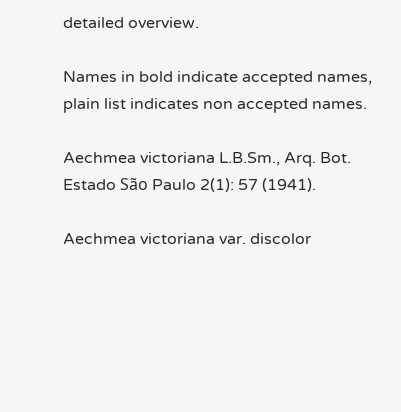detailed overview.

Names in bold indicate accepted names, plain list indicates non accepted names.

Aechmea victoriana L.B.Sm., Arq. Bot. Estado São Paulo 2(1): 57 (1941).

Aechmea victoriana var. discolor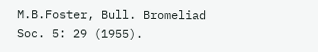M.B.Foster, Bull. Bromeliad Soc. 5: 29 (1955).